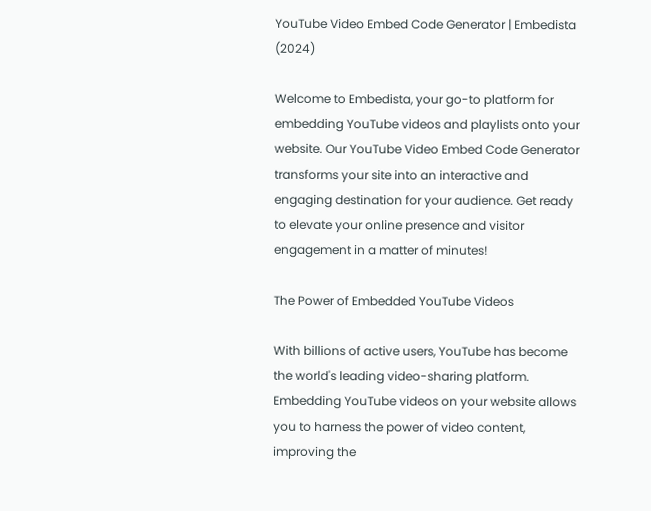YouTube Video Embed Code Generator | Embedista (2024)

Welcome to Embedista, your go-to platform for embedding YouTube videos and playlists onto your website. Our YouTube Video Embed Code Generator transforms your site into an interactive and engaging destination for your audience. Get ready to elevate your online presence and visitor engagement in a matter of minutes!

The Power of Embedded YouTube Videos

With billions of active users, YouTube has become the world's leading video-sharing platform. Embedding YouTube videos on your website allows you to harness the power of video content, improving the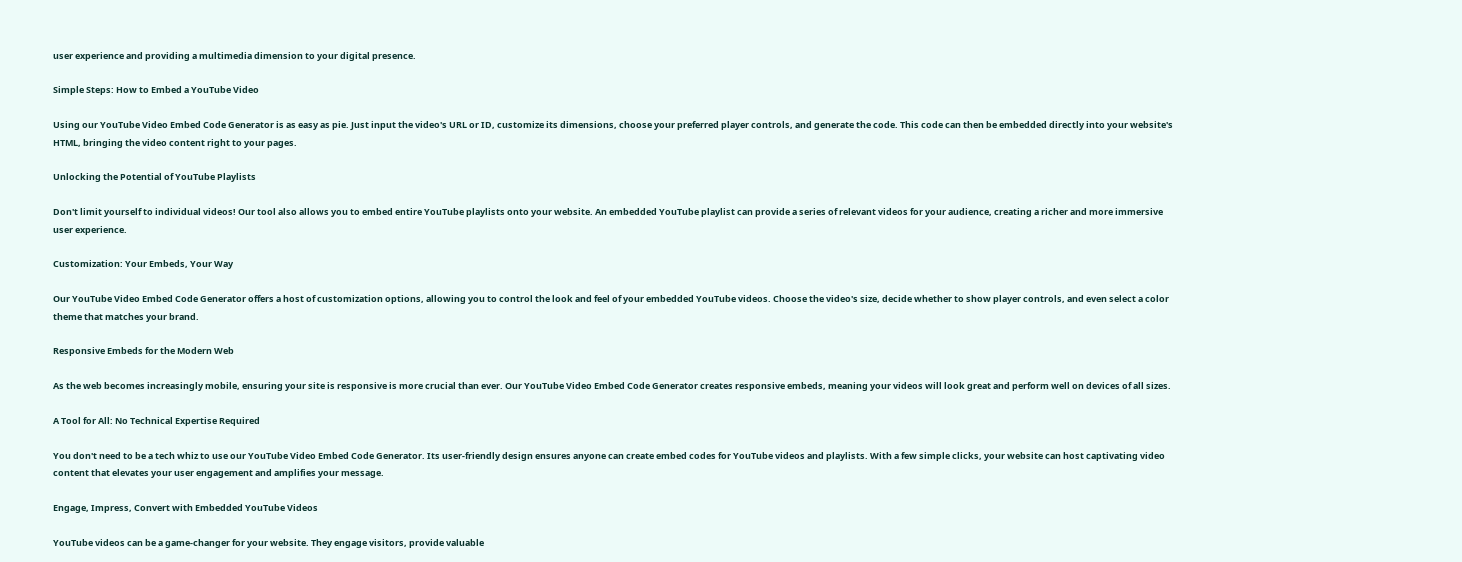user experience and providing a multimedia dimension to your digital presence.

Simple Steps: How to Embed a YouTube Video

Using our YouTube Video Embed Code Generator is as easy as pie. Just input the video's URL or ID, customize its dimensions, choose your preferred player controls, and generate the code. This code can then be embedded directly into your website's HTML, bringing the video content right to your pages.

Unlocking the Potential of YouTube Playlists

Don't limit yourself to individual videos! Our tool also allows you to embed entire YouTube playlists onto your website. An embedded YouTube playlist can provide a series of relevant videos for your audience, creating a richer and more immersive user experience.

Customization: Your Embeds, Your Way

Our YouTube Video Embed Code Generator offers a host of customization options, allowing you to control the look and feel of your embedded YouTube videos. Choose the video's size, decide whether to show player controls, and even select a color theme that matches your brand.

Responsive Embeds for the Modern Web

As the web becomes increasingly mobile, ensuring your site is responsive is more crucial than ever. Our YouTube Video Embed Code Generator creates responsive embeds, meaning your videos will look great and perform well on devices of all sizes.

A Tool for All: No Technical Expertise Required

You don't need to be a tech whiz to use our YouTube Video Embed Code Generator. Its user-friendly design ensures anyone can create embed codes for YouTube videos and playlists. With a few simple clicks, your website can host captivating video content that elevates your user engagement and amplifies your message.

Engage, Impress, Convert with Embedded YouTube Videos

YouTube videos can be a game-changer for your website. They engage visitors, provide valuable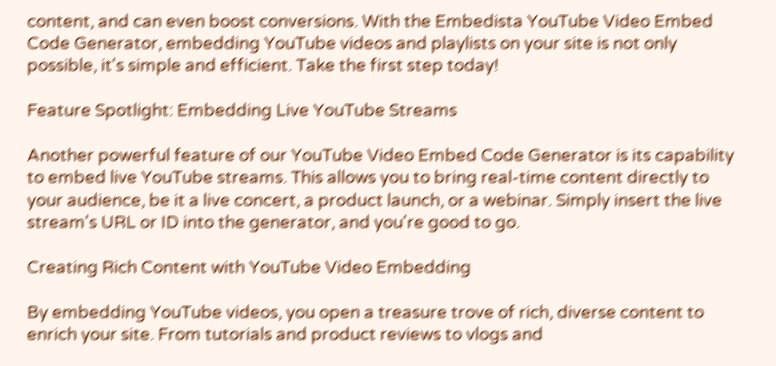content, and can even boost conversions. With the Embedista YouTube Video Embed Code Generator, embedding YouTube videos and playlists on your site is not only possible, it's simple and efficient. Take the first step today!

Feature Spotlight: Embedding Live YouTube Streams

Another powerful feature of our YouTube Video Embed Code Generator is its capability to embed live YouTube streams. This allows you to bring real-time content directly to your audience, be it a live concert, a product launch, or a webinar. Simply insert the live stream's URL or ID into the generator, and you're good to go.

Creating Rich Content with YouTube Video Embedding

By embedding YouTube videos, you open a treasure trove of rich, diverse content to enrich your site. From tutorials and product reviews to vlogs and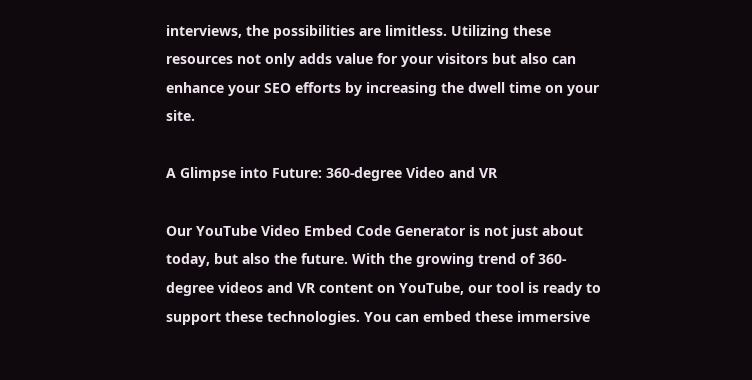interviews, the possibilities are limitless. Utilizing these resources not only adds value for your visitors but also can enhance your SEO efforts by increasing the dwell time on your site.

A Glimpse into Future: 360-degree Video and VR

Our YouTube Video Embed Code Generator is not just about today, but also the future. With the growing trend of 360-degree videos and VR content on YouTube, our tool is ready to support these technologies. You can embed these immersive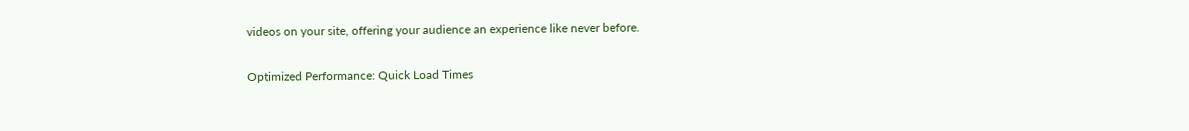videos on your site, offering your audience an experience like never before.

Optimized Performance: Quick Load Times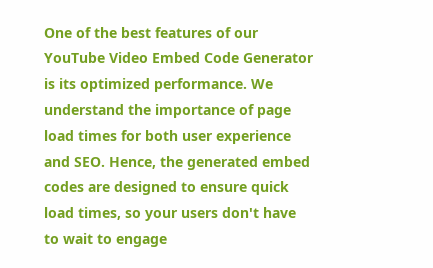One of the best features of our YouTube Video Embed Code Generator is its optimized performance. We understand the importance of page load times for both user experience and SEO. Hence, the generated embed codes are designed to ensure quick load times, so your users don't have to wait to engage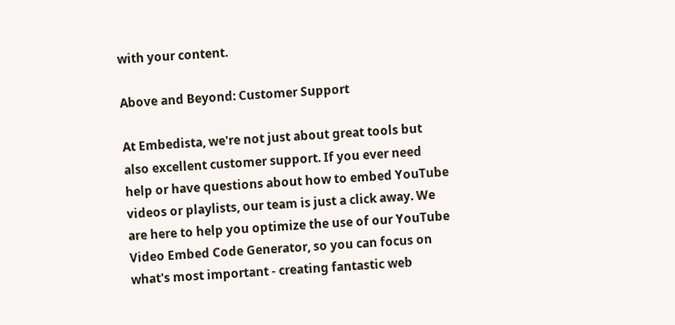with your content.

Above and Beyond: Customer Support

At Embedista, we're not just about great tools but also excellent customer support. If you ever need help or have questions about how to embed YouTube videos or playlists, our team is just a click away. We are here to help you optimize the use of our YouTube Video Embed Code Generator, so you can focus on what's most important - creating fantastic web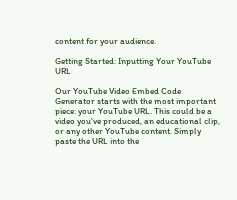content for your audience.

Getting Started: Inputting Your YouTube URL

Our YouTube Video Embed Code Generator starts with the most important piece: your YouTube URL. This could be a video you've produced, an educational clip, or any other YouTube content. Simply paste the URL into the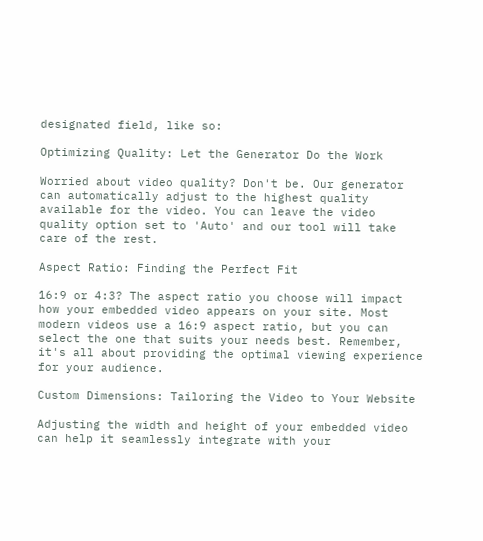designated field, like so:

Optimizing Quality: Let the Generator Do the Work

Worried about video quality? Don't be. Our generator can automatically adjust to the highest quality available for the video. You can leave the video quality option set to 'Auto' and our tool will take care of the rest.

Aspect Ratio: Finding the Perfect Fit

16:9 or 4:3? The aspect ratio you choose will impact how your embedded video appears on your site. Most modern videos use a 16:9 aspect ratio, but you can select the one that suits your needs best. Remember, it's all about providing the optimal viewing experience for your audience.

Custom Dimensions: Tailoring the Video to Your Website

Adjusting the width and height of your embedded video can help it seamlessly integrate with your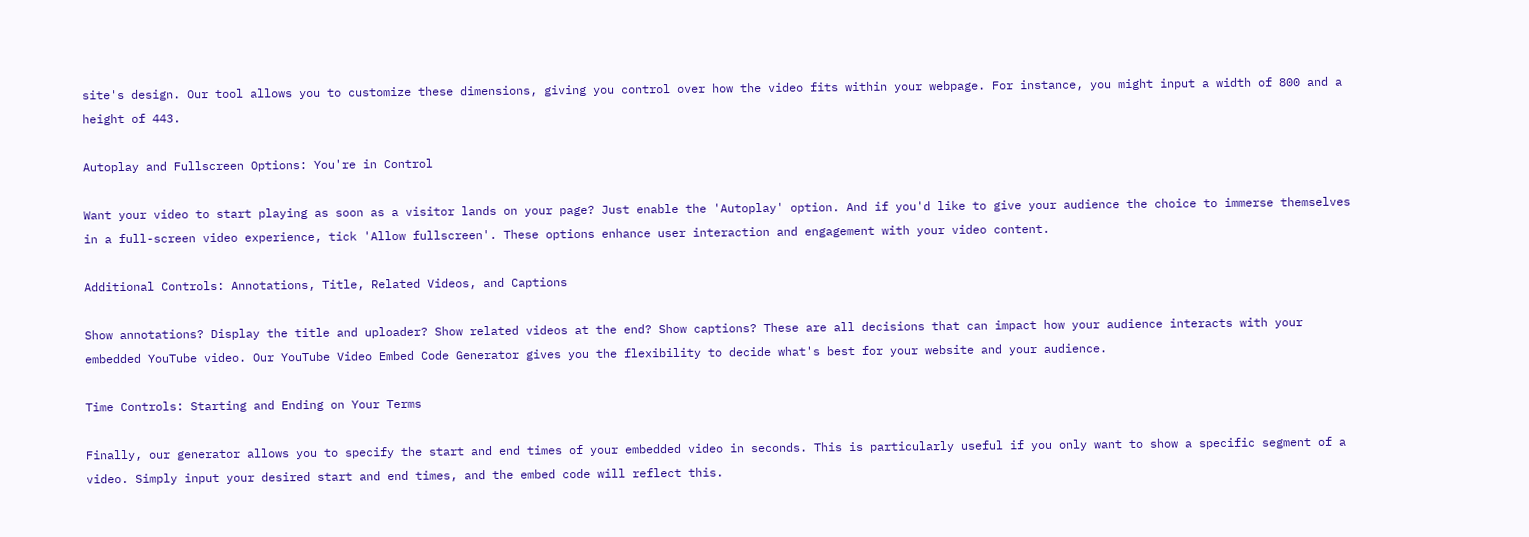site's design. Our tool allows you to customize these dimensions, giving you control over how the video fits within your webpage. For instance, you might input a width of 800 and a height of 443.

Autoplay and Fullscreen Options: You're in Control

Want your video to start playing as soon as a visitor lands on your page? Just enable the 'Autoplay' option. And if you'd like to give your audience the choice to immerse themselves in a full-screen video experience, tick 'Allow fullscreen'. These options enhance user interaction and engagement with your video content.

Additional Controls: Annotations, Title, Related Videos, and Captions

Show annotations? Display the title and uploader? Show related videos at the end? Show captions? These are all decisions that can impact how your audience interacts with your embedded YouTube video. Our YouTube Video Embed Code Generator gives you the flexibility to decide what's best for your website and your audience.

Time Controls: Starting and Ending on Your Terms

Finally, our generator allows you to specify the start and end times of your embedded video in seconds. This is particularly useful if you only want to show a specific segment of a video. Simply input your desired start and end times, and the embed code will reflect this.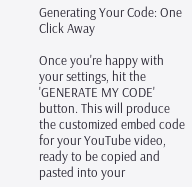Generating Your Code: One Click Away

Once you're happy with your settings, hit the 'GENERATE MY CODE' button. This will produce the customized embed code for your YouTube video, ready to be copied and pasted into your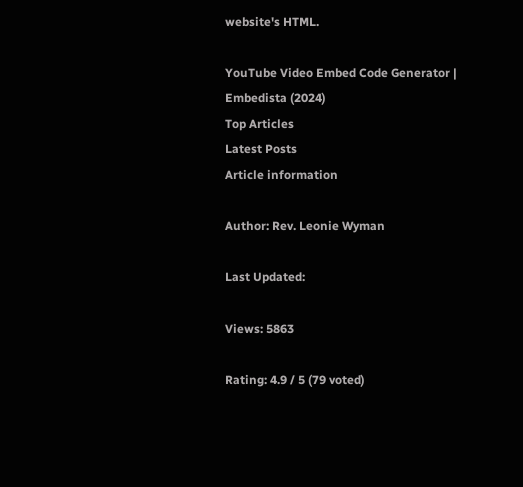website's HTML.

YouTube Video Embed Code Generator | Embedista (2024)
Top Articles
Latest Posts
Article information

Author: Rev. Leonie Wyman

Last Updated:

Views: 5863

Rating: 4.9 / 5 (79 voted)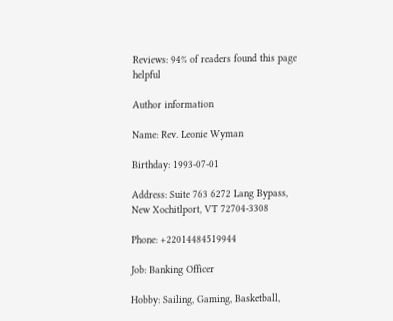Reviews: 94% of readers found this page helpful

Author information

Name: Rev. Leonie Wyman

Birthday: 1993-07-01

Address: Suite 763 6272 Lang Bypass, New Xochitlport, VT 72704-3308

Phone: +22014484519944

Job: Banking Officer

Hobby: Sailing, Gaming, Basketball,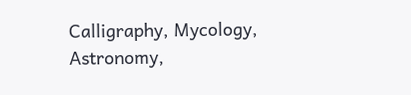Calligraphy, Mycology, Astronomy,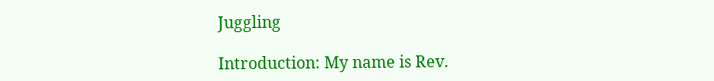Juggling

Introduction: My name is Rev.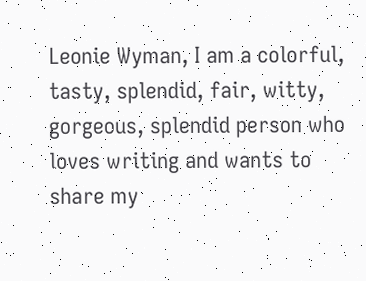Leonie Wyman, I am a colorful, tasty, splendid, fair, witty, gorgeous, splendid person who loves writing and wants to share my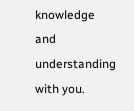knowledge and understanding with you.